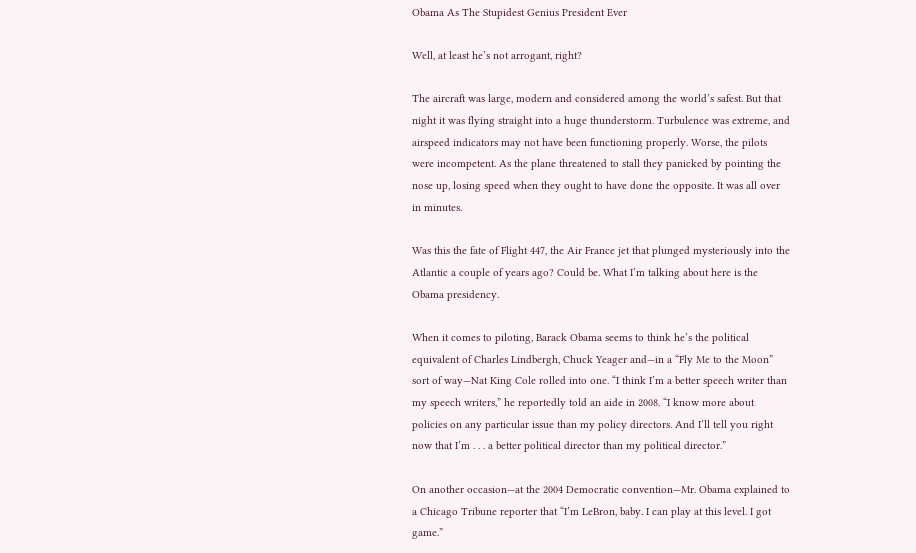Obama As The Stupidest Genius President Ever

Well, at least he’s not arrogant, right?

The aircraft was large, modern and considered among the world’s safest. But that night it was flying straight into a huge thunderstorm. Turbulence was extreme, and airspeed indicators may not have been functioning properly. Worse, the pilots were incompetent. As the plane threatened to stall they panicked by pointing the nose up, losing speed when they ought to have done the opposite. It was all over in minutes.

Was this the fate of Flight 447, the Air France jet that plunged mysteriously into the Atlantic a couple of years ago? Could be. What I’m talking about here is the Obama presidency.

When it comes to piloting, Barack Obama seems to think he’s the political equivalent of Charles Lindbergh, Chuck Yeager and—in a “Fly Me to the Moon” sort of way—Nat King Cole rolled into one. “I think I’m a better speech writer than my speech writers,” he reportedly told an aide in 2008. “I know more about policies on any particular issue than my policy directors. And I’ll tell you right now that I’m . . . a better political director than my political director.”

On another occasion—at the 2004 Democratic convention—Mr. Obama explained to a Chicago Tribune reporter that “I’m LeBron, baby. I can play at this level. I got game.”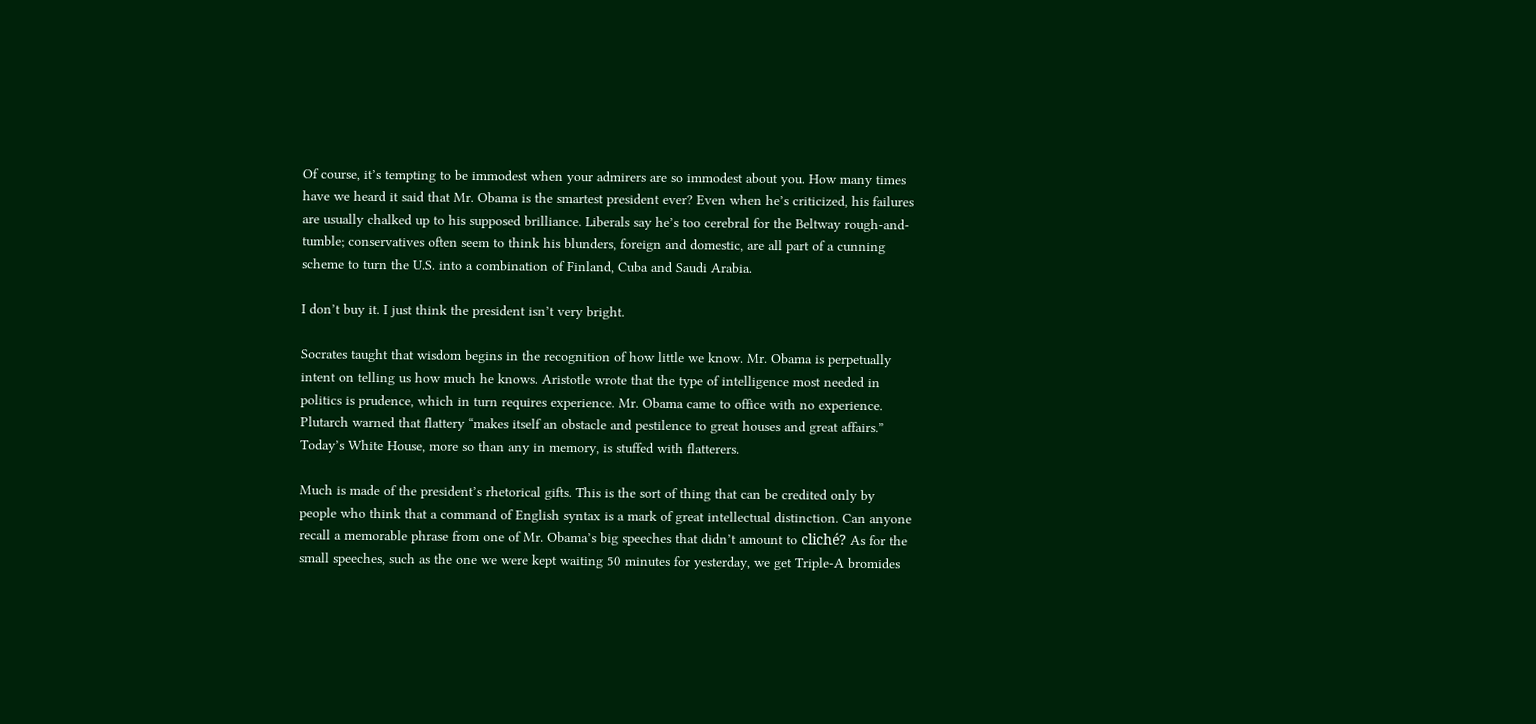Of course, it’s tempting to be immodest when your admirers are so immodest about you. How many times have we heard it said that Mr. Obama is the smartest president ever? Even when he’s criticized, his failures are usually chalked up to his supposed brilliance. Liberals say he’s too cerebral for the Beltway rough-and-tumble; conservatives often seem to think his blunders, foreign and domestic, are all part of a cunning scheme to turn the U.S. into a combination of Finland, Cuba and Saudi Arabia.

I don’t buy it. I just think the president isn’t very bright.

Socrates taught that wisdom begins in the recognition of how little we know. Mr. Obama is perpetually intent on telling us how much he knows. Aristotle wrote that the type of intelligence most needed in politics is prudence, which in turn requires experience. Mr. Obama came to office with no experience. Plutarch warned that flattery “makes itself an obstacle and pestilence to great houses and great affairs.” Today’s White House, more so than any in memory, is stuffed with flatterers.

Much is made of the president’s rhetorical gifts. This is the sort of thing that can be credited only by people who think that a command of English syntax is a mark of great intellectual distinction. Can anyone recall a memorable phrase from one of Mr. Obama’s big speeches that didn’t amount to cliché? As for the small speeches, such as the one we were kept waiting 50 minutes for yesterday, we get Triple-A bromides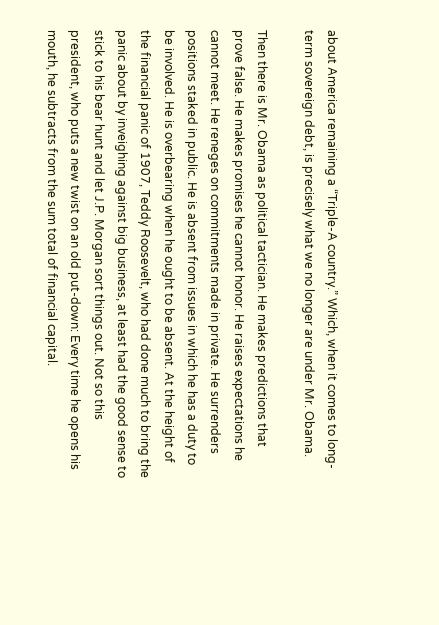about America remaining a “Triple-A country.” Which, when it comes to long-term sovereign debt, is precisely what we no longer are under Mr. Obama.

Then there is Mr. Obama as political tactician. He makes predictions that prove false. He makes promises he cannot honor. He raises expectations he cannot meet. He reneges on commitments made in private. He surrenders positions staked in public. He is absent from issues in which he has a duty to be involved. He is overbearing when he ought to be absent. At the height of the financial panic of 1907, Teddy Roosevelt, who had done much to bring the panic about by inveighing against big business, at least had the good sense to stick to his bear hunt and let J.P. Morgan sort things out. Not so this president, who puts a new twist on an old put-down: Every time he opens his mouth, he subtracts from the sum total of financial capital.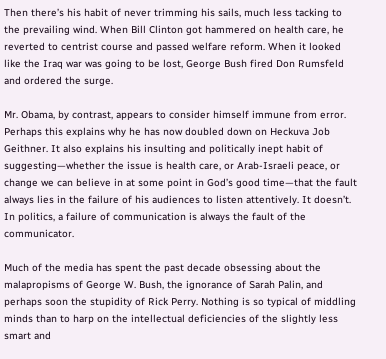Then there’s his habit of never trimming his sails, much less tacking to the prevailing wind. When Bill Clinton got hammered on health care, he reverted to centrist course and passed welfare reform. When it looked like the Iraq war was going to be lost, George Bush fired Don Rumsfeld and ordered the surge.

Mr. Obama, by contrast, appears to consider himself immune from error. Perhaps this explains why he has now doubled down on Heckuva Job Geithner. It also explains his insulting and politically inept habit of suggesting—whether the issue is health care, or Arab-Israeli peace, or change we can believe in at some point in God’s good time—that the fault always lies in the failure of his audiences to listen attentively. It doesn’t. In politics, a failure of communication is always the fault of the communicator.

Much of the media has spent the past decade obsessing about the malapropisms of George W. Bush, the ignorance of Sarah Palin, and perhaps soon the stupidity of Rick Perry. Nothing is so typical of middling minds than to harp on the intellectual deficiencies of the slightly less smart and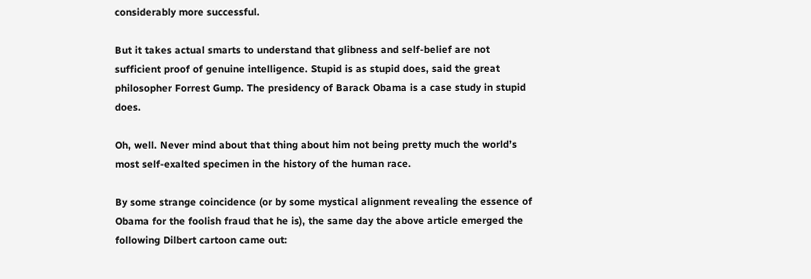considerably more successful.

But it takes actual smarts to understand that glibness and self-belief are not sufficient proof of genuine intelligence. Stupid is as stupid does, said the great philosopher Forrest Gump. The presidency of Barack Obama is a case study in stupid does.

Oh, well. Never mind about that thing about him not being pretty much the world’s most self-exalted specimen in the history of the human race.

By some strange coincidence (or by some mystical alignment revealing the essence of Obama for the foolish fraud that he is), the same day the above article emerged the following Dilbert cartoon came out: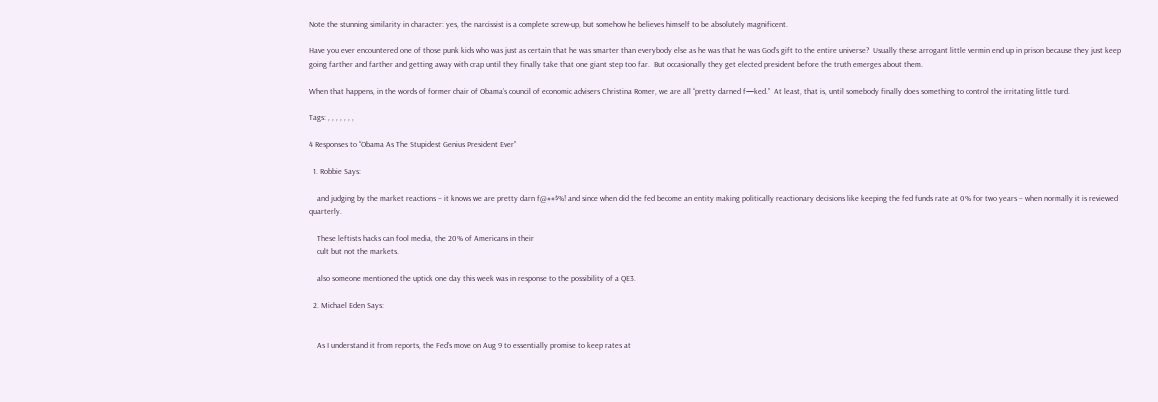Note the stunning similarity in character: yes, the narcissist is a complete screw-up, but somehow he believes himself to be absolutely magnificent.

Have you ever encountered one of those punk kids who was just as certain that he was smarter than everybody else as he was that he was God’s gift to the entire universe?  Usually these arrogant little vermin end up in prison because they just keep going farther and farther and getting away with crap until they finally take that one giant step too far.  But occasionally they get elected president before the truth emerges about them.

When that happens, in the words of former chair of Obama’s council of economic advisers Christina Romer, we are all “pretty darned f—ked.”  At least, that is, until somebody finally does something to control the irritating little turd.

Tags: , , , , , , ,

4 Responses to “Obama As The Stupidest Genius President Ever”

  1. Robbie Says:

    and judging by the market reactions – it knows we are pretty darn f@##$%! and since when did the fed become an entity making politically reactionary decisions like keeping the fed funds rate at 0% for two years – when normally it is reviewed quarterly.

    These leftists hacks can fool media, the 20% of Americans in their
    cult but not the markets.

    also someone mentioned the uptick one day this week was in response to the possibility of a QE3.

  2. Michael Eden Says:


    As I understand it from reports, the Fed’s move on Aug 9 to essentially promise to keep rates at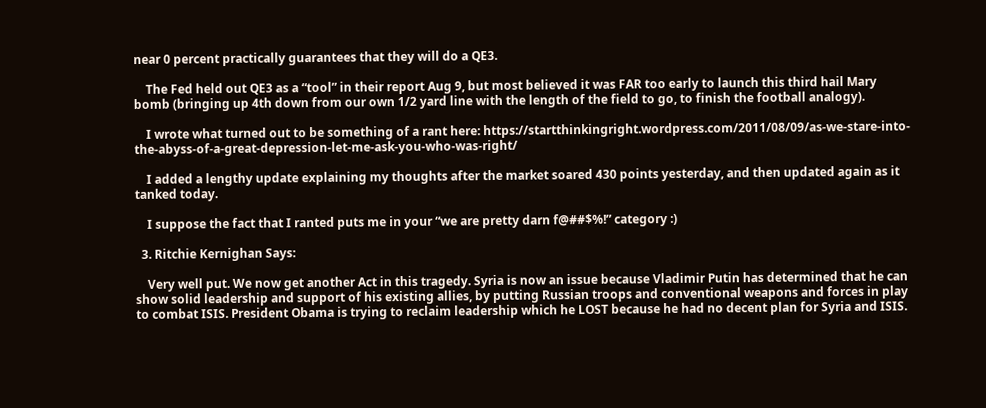near 0 percent practically guarantees that they will do a QE3.

    The Fed held out QE3 as a “tool” in their report Aug 9, but most believed it was FAR too early to launch this third hail Mary bomb (bringing up 4th down from our own 1/2 yard line with the length of the field to go, to finish the football analogy).

    I wrote what turned out to be something of a rant here: https://startthinkingright.wordpress.com/2011/08/09/as-we-stare-into-the-abyss-of-a-great-depression-let-me-ask-you-who-was-right/

    I added a lengthy update explaining my thoughts after the market soared 430 points yesterday, and then updated again as it tanked today.

    I suppose the fact that I ranted puts me in your “we are pretty darn f@##$%!” category :)

  3. Ritchie Kernighan Says:

    Very well put. We now get another Act in this tragedy. Syria is now an issue because Vladimir Putin has determined that he can show solid leadership and support of his existing allies, by putting Russian troops and conventional weapons and forces in play to combat ISIS. President Obama is trying to reclaim leadership which he LOST because he had no decent plan for Syria and ISIS.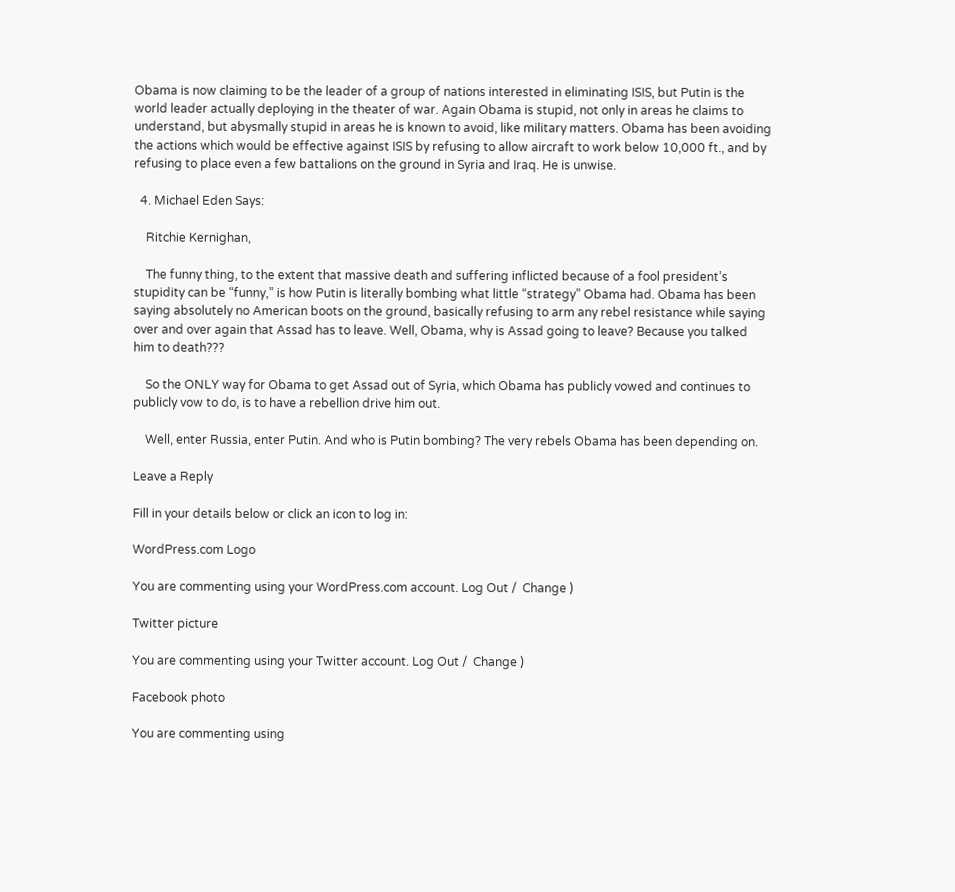Obama is now claiming to be the leader of a group of nations interested in eliminating ISIS, but Putin is the world leader actually deploying in the theater of war. Again Obama is stupid, not only in areas he claims to understand, but abysmally stupid in areas he is known to avoid, like military matters. Obama has been avoiding the actions which would be effective against ISIS by refusing to allow aircraft to work below 10,000 ft., and by refusing to place even a few battalions on the ground in Syria and Iraq. He is unwise.

  4. Michael Eden Says:

    Ritchie Kernighan,

    The funny thing, to the extent that massive death and suffering inflicted because of a fool president’s stupidity can be “funny,” is how Putin is literally bombing what little “strategy” Obama had. Obama has been saying absolutely no American boots on the ground, basically refusing to arm any rebel resistance while saying over and over again that Assad has to leave. Well, Obama, why is Assad going to leave? Because you talked him to death???

    So the ONLY way for Obama to get Assad out of Syria, which Obama has publicly vowed and continues to publicly vow to do, is to have a rebellion drive him out.

    Well, enter Russia, enter Putin. And who is Putin bombing? The very rebels Obama has been depending on.

Leave a Reply

Fill in your details below or click an icon to log in:

WordPress.com Logo

You are commenting using your WordPress.com account. Log Out /  Change )

Twitter picture

You are commenting using your Twitter account. Log Out /  Change )

Facebook photo

You are commenting using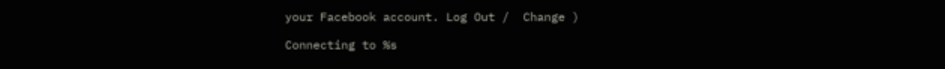your Facebook account. Log Out /  Change )

Connecting to %s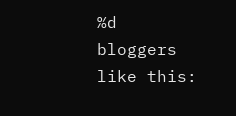%d bloggers like this: